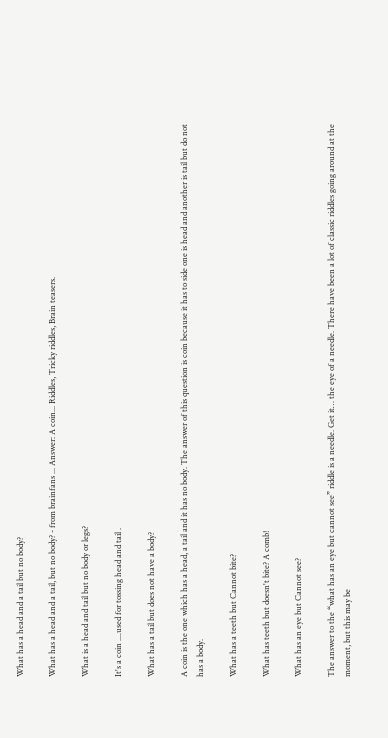What has a head and a tail but no body?

What has a head and a tail, but no body? - from brainfans ... Answer: A coin... Riddles, Tricky riddles, Brain teasers.

What is a head and tail but no body or legs?

It's a coin ....used for tossing head and tail .

What has a tail but does not have a body?

A coin is the one which has a head, a tail and it has no body. The answer of this question is coin because it has to side one is head and another is tail but do not has a body.

What has a teeth but Cannot bite?

What has teeth but doesn't bite? A comb!

What has an eye but Cannot see?

The answer to the “what has an eye but cannot see” riddle is a needle. Get it… the eye of a needle. There have been a lot of classic riddles going around at the moment, but this may be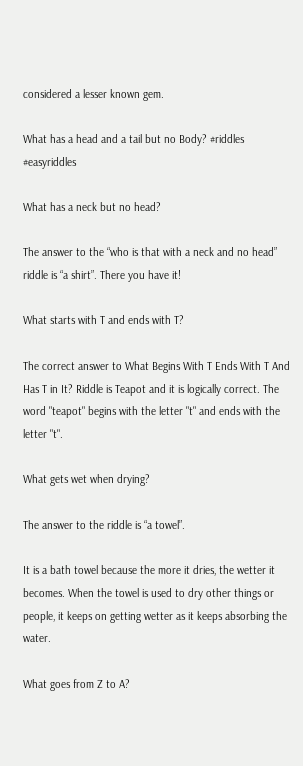considered a lesser known gem.

What has a head and a tail but no Body? #riddles #easyriddles

What has a neck but no head?

The answer to the “who is that with a neck and no head” riddle is “a shirt”. There you have it!

What starts with T and ends with T?

The correct answer to What Begins With T Ends With T And Has T in It? Riddle is Teapot and it is logically correct. The word "teapot" begins with the letter "t" and ends with the letter "t".

What gets wet when drying?

The answer to the riddle is “a towel”.

It is a bath towel because the more it dries, the wetter it becomes. When the towel is used to dry other things or people, it keeps on getting wetter as it keeps absorbing the water.

What goes from Z to A?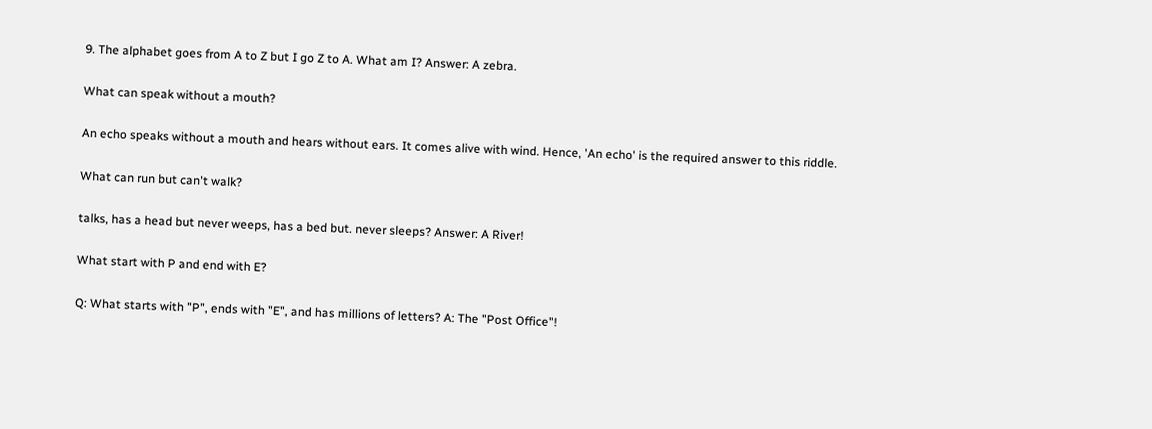9. The alphabet goes from A to Z but I go Z to A. What am I? Answer: A zebra.

What can speak without a mouth?

An echo speaks without a mouth and hears without ears. It comes alive with wind. Hence, 'An echo' is the required answer to this riddle.

What can run but can't walk?

talks, has a head but never weeps, has a bed but. never sleeps? Answer: A River!

What start with P and end with E?

Q: What starts with "P", ends with "E", and has millions of letters? A: The "Post Office"!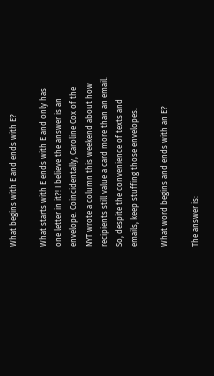What begins with E and ends with E?

What starts with E ends with E and only has one letter in it?! I believe the answer is an envelope. Coincidentally, Caroline Cox of the NYT wrote a column this weekend about how recipients still value a card more than an email. So, despite the convenience of texts and emails, keep stuffing those envelopes.

What word begins and ends with an E?

The answer is: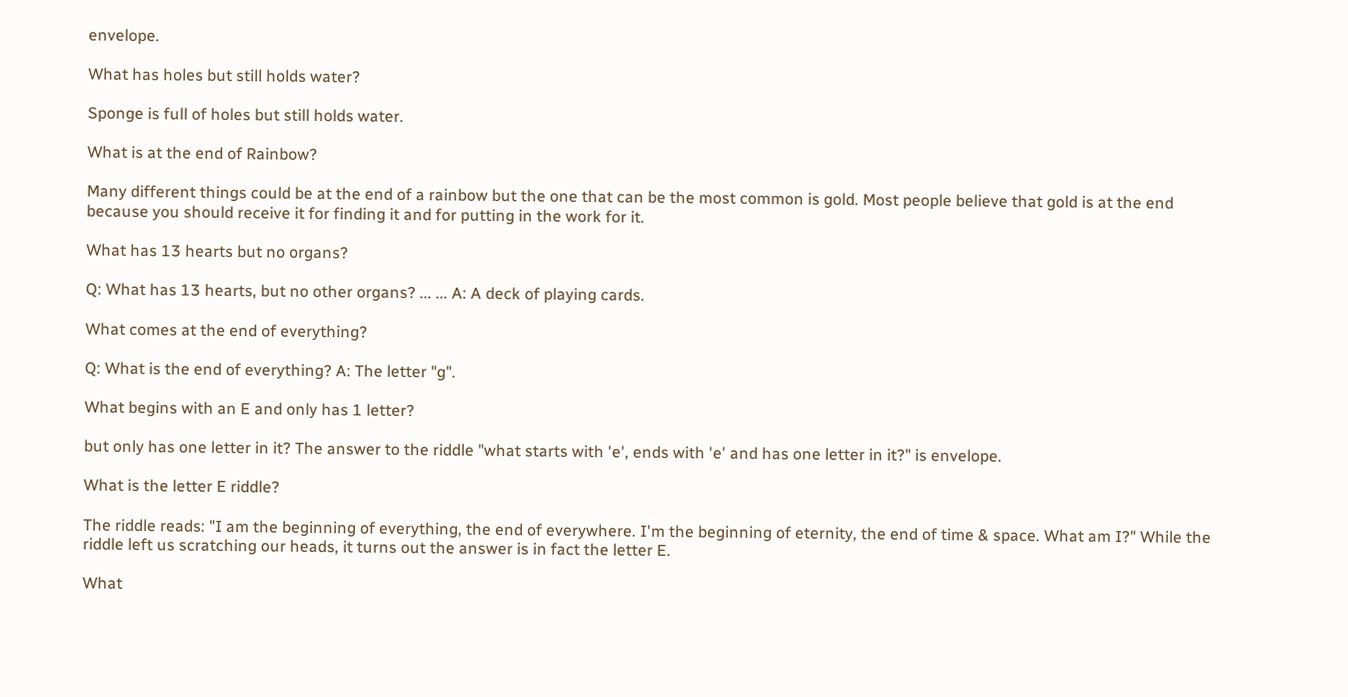envelope.

What has holes but still holds water?

Sponge is full of holes but still holds water.

What is at the end of Rainbow?

Many different things could be at the end of a rainbow but the one that can be the most common is gold. Most people believe that gold is at the end because you should receive it for finding it and for putting in the work for it.

What has 13 hearts but no organs?

Q: What has 13 hearts, but no other organs? ... ... A: A deck of playing cards.

What comes at the end of everything?

Q: What is the end of everything? A: The letter "g".

What begins with an E and only has 1 letter?

but only has one letter in it? The answer to the riddle "what starts with 'e', ends with 'e' and has one letter in it?" is envelope.

What is the letter E riddle?

The riddle reads: "I am the beginning of everything, the end of everywhere. I'm the beginning of eternity, the end of time & space. What am I?" While the riddle left us scratching our heads, it turns out the answer is in fact the letter E.

What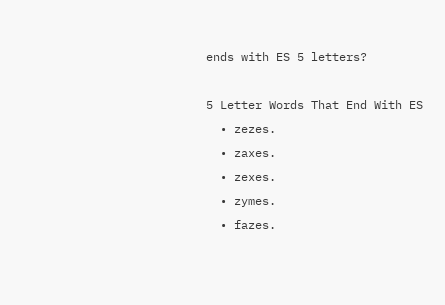ends with ES 5 letters?

5 Letter Words That End With ES
  • zezes.
  • zaxes.
  • zexes.
  • zymes.
  • fazes.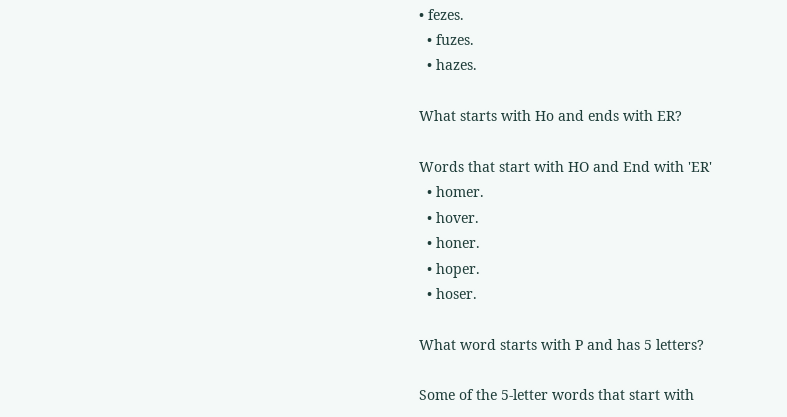• fezes.
  • fuzes.
  • hazes.

What starts with Ho and ends with ER?

Words that start with HO and End with 'ER'
  • homer.
  • hover.
  • honer.
  • hoper.
  • hoser.

What word starts with P and has 5 letters?

Some of the 5-letter words that start with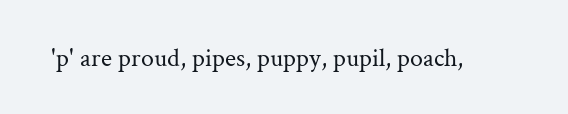'p' are proud, pipes, puppy, pupil, poach,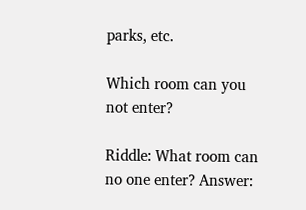parks, etc.

Which room can you not enter?

Riddle: What room can no one enter? Answer: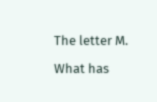The letter M.

What has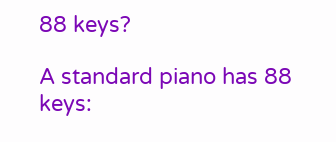88 keys?

A standard piano has 88 keys: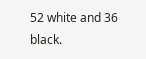52 white and 36 black.